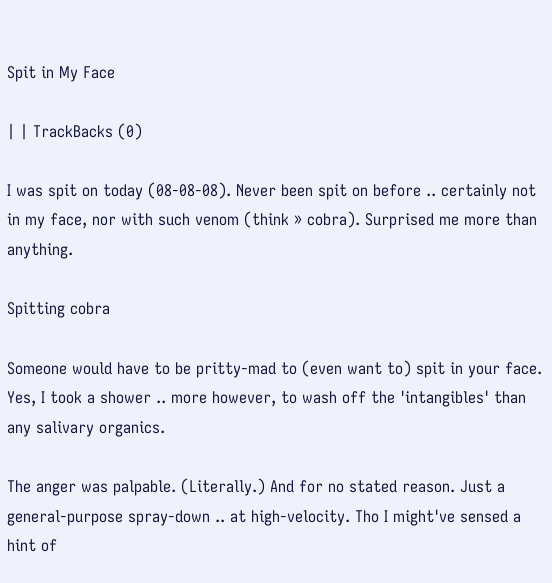Spit in My Face

| | TrackBacks (0)

I was spit on today (08-08-08). Never been spit on before .. certainly not in my face, nor with such venom (think » cobra). Surprised me more than anything.

Spitting cobra

Someone would have to be pritty-mad to (even want to) spit in your face. Yes, I took a shower .. more however, to wash off the 'intangibles' than any salivary organics.

The anger was palpable. (Literally.) And for no stated reason. Just a general-purpose spray-down .. at high-velocity. Tho I might've sensed a hint of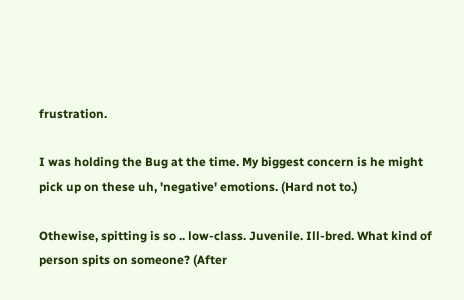frustration.

I was holding the Bug at the time. My biggest concern is he might pick up on these uh, 'negative' emotions. (Hard not to.)

Othewise, spitting is so .. low-class. Juvenile. Ill-bred. What kind of person spits on someone? (After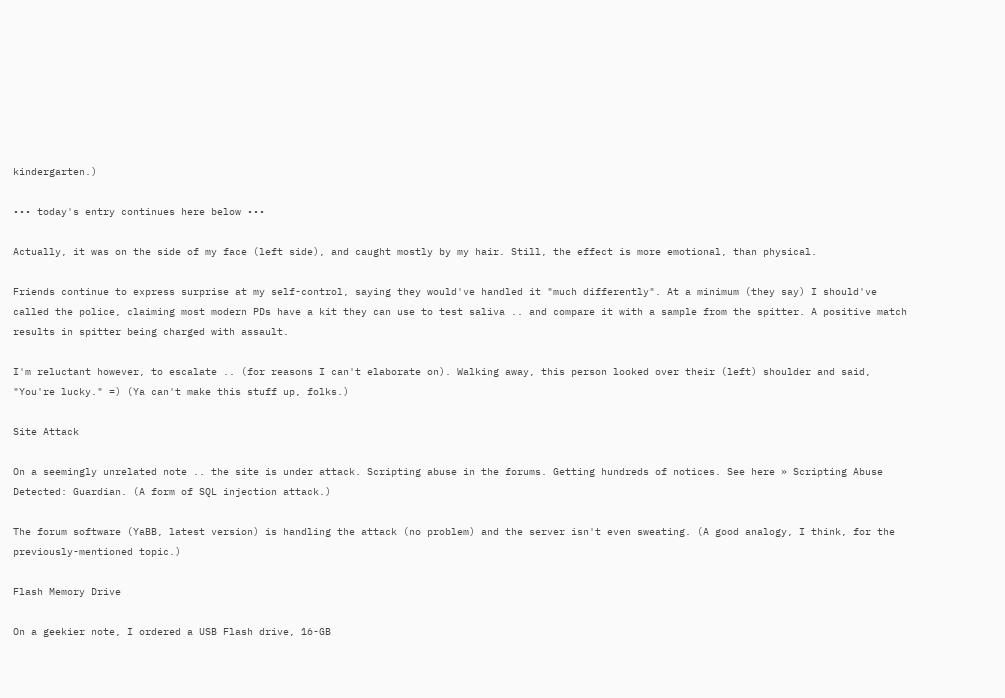kindergarten.)

••• today's entry continues here below •••

Actually, it was on the side of my face (left side), and caught mostly by my hair. Still, the effect is more emotional, than physical.

Friends continue to express surprise at my self-control, saying they would've handled it "much differently". At a minimum (they say) I should've called the police, claiming most modern PDs have a kit they can use to test saliva .. and compare it with a sample from the spitter. A positive match results in spitter being charged with assault.

I'm reluctant however, to escalate .. (for reasons I can't elaborate on). Walking away, this person looked over their (left) shoulder and said, "You're lucky." =) (Ya can't make this stuff up, folks.)

Site Attack

On a seemingly unrelated note .. the site is under attack. Scripting abuse in the forums. Getting hundreds of notices. See here » Scripting Abuse Detected: Guardian. (A form of SQL injection attack.)

The forum software (YaBB, latest version) is handling the attack (no problem) and the server isn't even sweating. (A good analogy, I think, for the previously-mentioned topic.)

Flash Memory Drive

On a geekier note, I ordered a USB Flash drive, 16-GB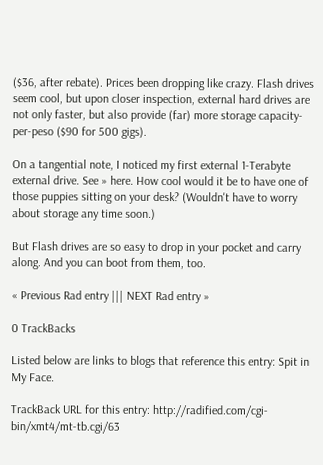($36, after rebate). Prices been dropping like crazy. Flash drives seem cool, but upon closer inspection, external hard drives are not only faster, but also provide (far) more storage capacity-per-peso ($90 for 500 gigs).

On a tangential note, I noticed my first external 1-Terabyte external drive. See » here. How cool would it be to have one of those puppies sitting on your desk? (Wouldn't have to worry about storage any time soon.)

But Flash drives are so easy to drop in your pocket and carry along. And you can boot from them, too.

« Previous Rad entry ||| NEXT Rad entry »

0 TrackBacks

Listed below are links to blogs that reference this entry: Spit in My Face.

TrackBack URL for this entry: http://radified.com/cgi-bin/xmt4/mt-tb.cgi/63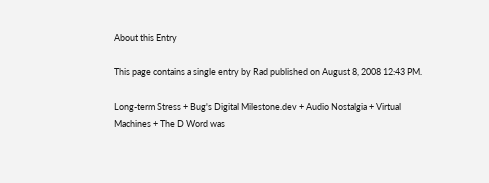About this Entry

This page contains a single entry by Rad published on August 8, 2008 12:43 PM.

Long-term Stress + Bug's Digital Milestone.dev + Audio Nostalgia + Virtual Machines + The D Word was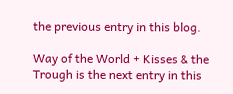the previous entry in this blog.

Way of the World + Kisses & the Trough is the next entry in this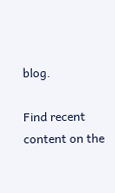blog.

Find recent content on the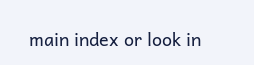main index or look in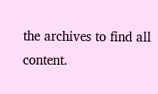the archives to find all content.